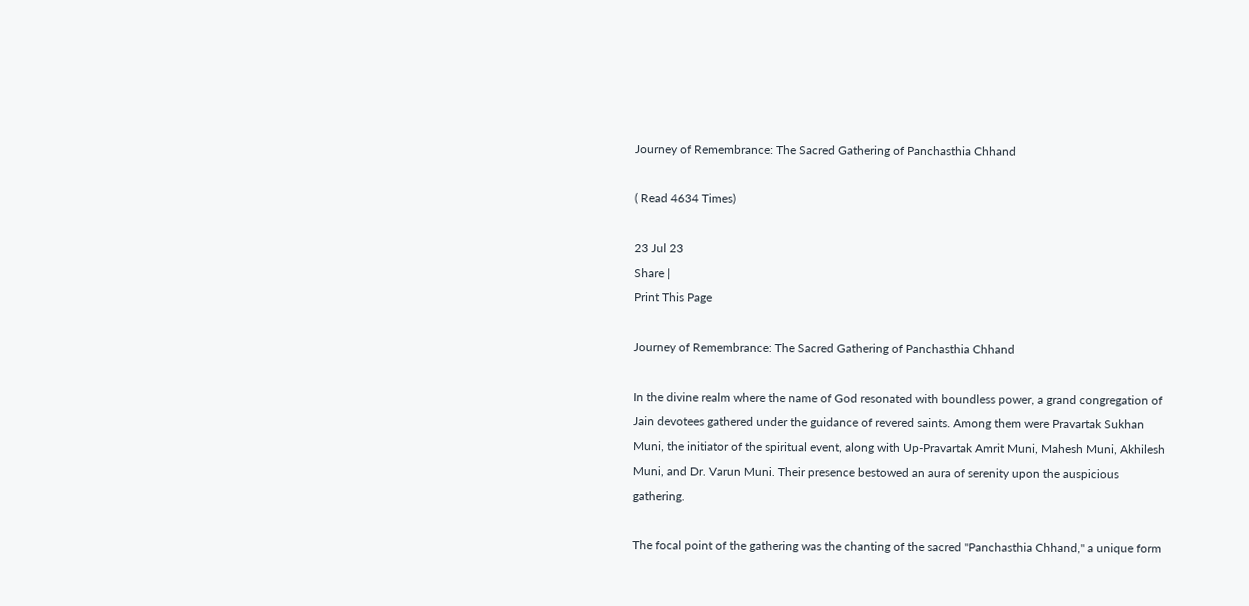Journey of Remembrance: The Sacred Gathering of Panchasthia Chhand

( Read 4634 Times)

23 Jul 23
Share |
Print This Page

Journey of Remembrance: The Sacred Gathering of Panchasthia Chhand

In the divine realm where the name of God resonated with boundless power, a grand congregation of Jain devotees gathered under the guidance of revered saints. Among them were Pravartak Sukhan Muni, the initiator of the spiritual event, along with Up-Pravartak Amrit Muni, Mahesh Muni, Akhilesh Muni, and Dr. Varun Muni. Their presence bestowed an aura of serenity upon the auspicious gathering.

The focal point of the gathering was the chanting of the sacred "Panchasthia Chhand," a unique form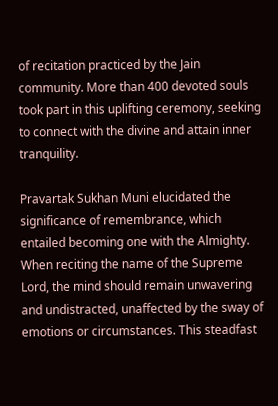of recitation practiced by the Jain community. More than 400 devoted souls took part in this uplifting ceremony, seeking to connect with the divine and attain inner tranquility.

Pravartak Sukhan Muni elucidated the significance of remembrance, which entailed becoming one with the Almighty. When reciting the name of the Supreme Lord, the mind should remain unwavering and undistracted, unaffected by the sway of emotions or circumstances. This steadfast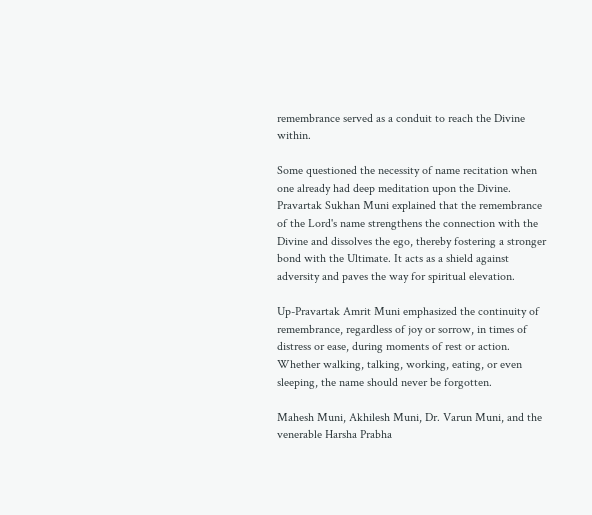remembrance served as a conduit to reach the Divine within.

Some questioned the necessity of name recitation when one already had deep meditation upon the Divine. Pravartak Sukhan Muni explained that the remembrance of the Lord's name strengthens the connection with the Divine and dissolves the ego, thereby fostering a stronger bond with the Ultimate. It acts as a shield against adversity and paves the way for spiritual elevation.

Up-Pravartak Amrit Muni emphasized the continuity of remembrance, regardless of joy or sorrow, in times of distress or ease, during moments of rest or action. Whether walking, talking, working, eating, or even sleeping, the name should never be forgotten.

Mahesh Muni, Akhilesh Muni, Dr. Varun Muni, and the venerable Harsha Prabha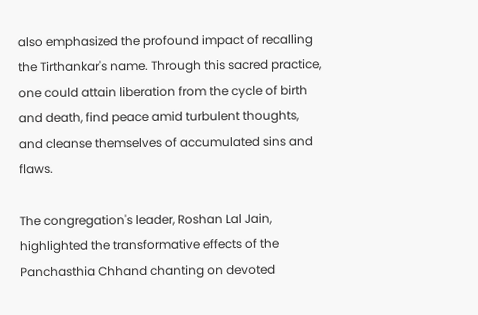also emphasized the profound impact of recalling the Tirthankar's name. Through this sacred practice, one could attain liberation from the cycle of birth and death, find peace amid turbulent thoughts, and cleanse themselves of accumulated sins and flaws.

The congregation's leader, Roshan Lal Jain, highlighted the transformative effects of the Panchasthia Chhand chanting on devoted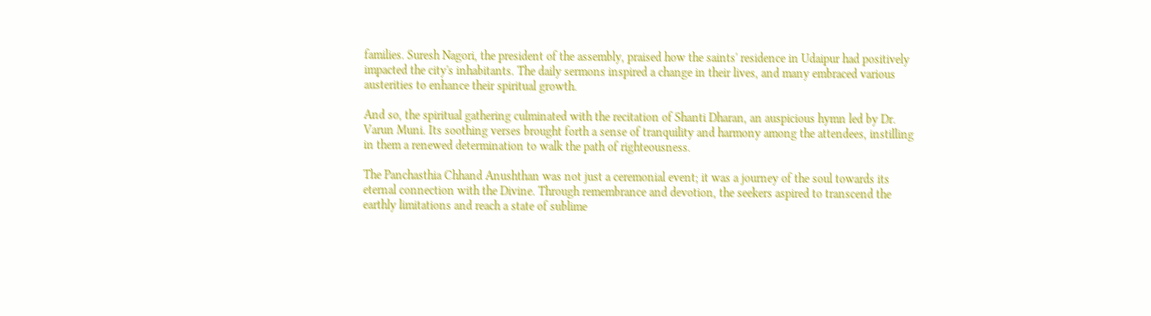families. Suresh Nagori, the president of the assembly, praised how the saints' residence in Udaipur had positively impacted the city's inhabitants. The daily sermons inspired a change in their lives, and many embraced various austerities to enhance their spiritual growth.

And so, the spiritual gathering culminated with the recitation of Shanti Dharan, an auspicious hymn led by Dr. Varun Muni. Its soothing verses brought forth a sense of tranquility and harmony among the attendees, instilling in them a renewed determination to walk the path of righteousness.

The Panchasthia Chhand Anushthan was not just a ceremonial event; it was a journey of the soul towards its eternal connection with the Divine. Through remembrance and devotion, the seekers aspired to transcend the earthly limitations and reach a state of sublime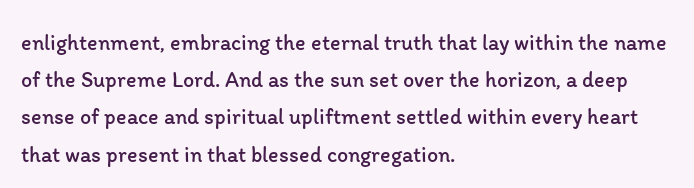enlightenment, embracing the eternal truth that lay within the name of the Supreme Lord. And as the sun set over the horizon, a deep sense of peace and spiritual upliftment settled within every heart that was present in that blessed congregation.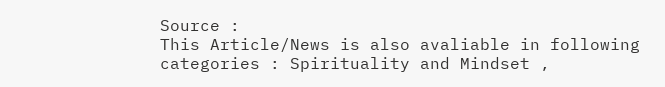Source :
This Article/News is also avaliable in following categories : Spirituality and Mindset ,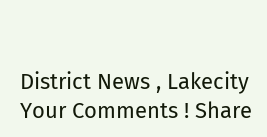District News , Lakecity
Your Comments ! Share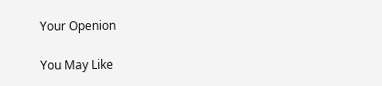Your Openion

You May Like